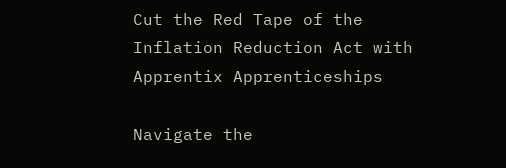Cut the Red Tape of the Inflation Reduction Act with Apprentix Apprenticeships

Navigate the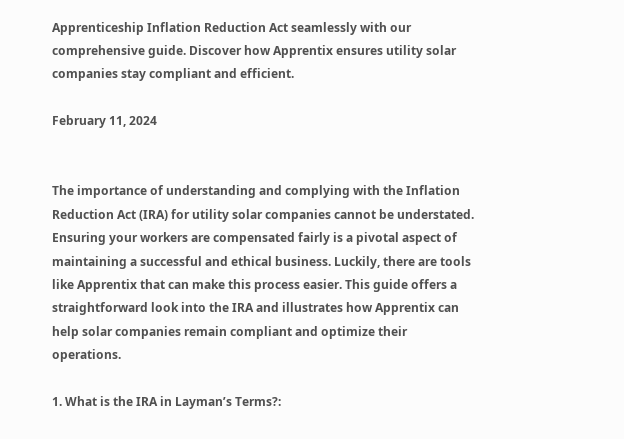Apprenticeship Inflation Reduction Act seamlessly with our comprehensive guide. Discover how Apprentix ensures utility solar companies stay compliant and efficient.

February 11, 2024


The importance of understanding and complying with the Inflation Reduction Act (IRA) for utility solar companies cannot be understated. Ensuring your workers are compensated fairly is a pivotal aspect of maintaining a successful and ethical business. Luckily, there are tools like Apprentix that can make this process easier. This guide offers a straightforward look into the IRA and illustrates how Apprentix can help solar companies remain compliant and optimize their operations.

1. What is the IRA in Layman’s Terms?: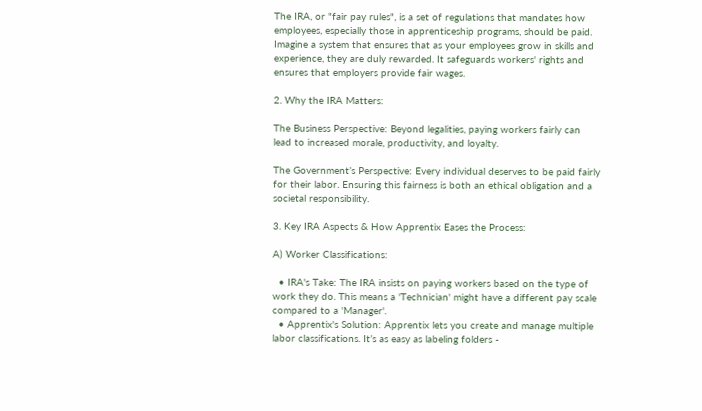The IRA, or "fair pay rules", is a set of regulations that mandates how employees, especially those in apprenticeship programs, should be paid. Imagine a system that ensures that as your employees grow in skills and experience, they are duly rewarded. It safeguards workers' rights and ensures that employers provide fair wages.

2. Why the IRA Matters:

The Business Perspective: Beyond legalities, paying workers fairly can lead to increased morale, productivity, and loyalty.

The Government’s Perspective: Every individual deserves to be paid fairly for their labor. Ensuring this fairness is both an ethical obligation and a societal responsibility.

3. Key IRA Aspects & How Apprentix Eases the Process:

A) Worker Classifications:

  • IRA's Take: The IRA insists on paying workers based on the type of work they do. This means a 'Technician' might have a different pay scale compared to a 'Manager'.
  • Apprentix's Solution: Apprentix lets you create and manage multiple labor classifications. It’s as easy as labeling folders -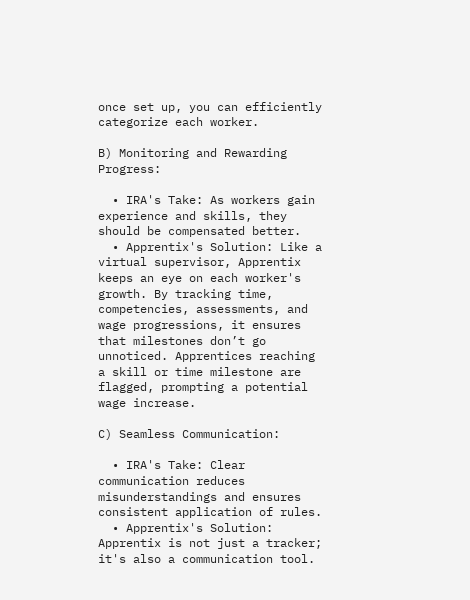once set up, you can efficiently categorize each worker.

B) Monitoring and Rewarding Progress:

  • IRA's Take: As workers gain experience and skills, they should be compensated better.
  • Apprentix's Solution: Like a virtual supervisor, Apprentix keeps an eye on each worker's growth. By tracking time, competencies, assessments, and wage progressions, it ensures that milestones don’t go unnoticed. Apprentices reaching a skill or time milestone are flagged, prompting a potential wage increase.

C) Seamless Communication:

  • IRA's Take: Clear communication reduces misunderstandings and ensures consistent application of rules.
  • Apprentix's Solution: Apprentix is not just a tracker; it's also a communication tool.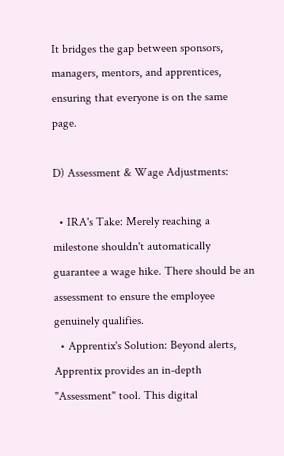It bridges the gap between sponsors, managers, mentors, and apprentices, ensuring that everyone is on the same page.

D) Assessment & Wage Adjustments:

  • IRA's Take: Merely reaching a milestone shouldn't automatically guarantee a wage hike. There should be an assessment to ensure the employee genuinely qualifies.
  • Apprentix's Solution: Beyond alerts, Apprentix provides an in-depth "Assessment" tool. This digital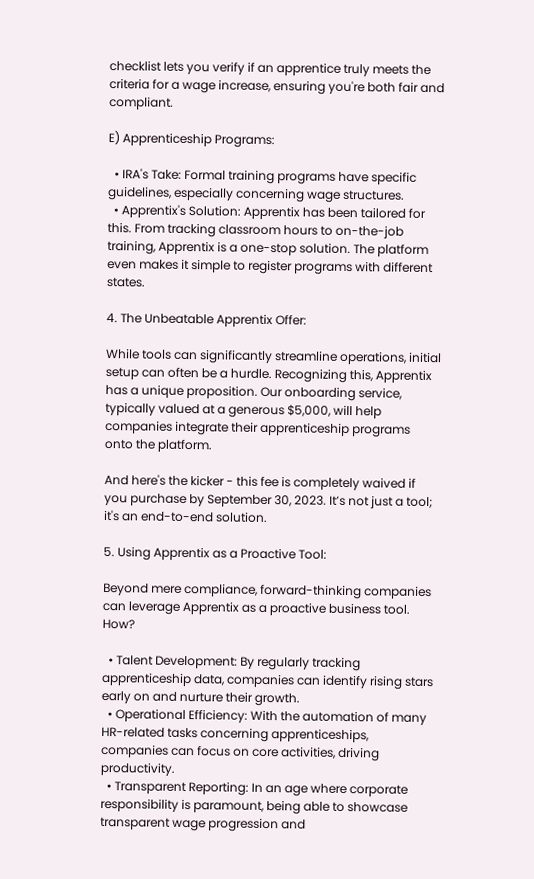checklist lets you verify if an apprentice truly meets the criteria for a wage increase, ensuring you're both fair and compliant.

E) Apprenticeship Programs:

  • IRA's Take: Formal training programs have specific guidelines, especially concerning wage structures.
  • Apprentix's Solution: Apprentix has been tailored for this. From tracking classroom hours to on-the-job training, Apprentix is a one-stop solution. The platform even makes it simple to register programs with different states.

4. The Unbeatable Apprentix Offer:

While tools can significantly streamline operations, initial setup can often be a hurdle. Recognizing this, Apprentix has a unique proposition. Our onboarding service, typically valued at a generous $5,000, will help companies integrate their apprenticeship programs onto the platform.

And here's the kicker - this fee is completely waived if you purchase by September 30, 2023. It’s not just a tool; it's an end-to-end solution.

5. Using Apprentix as a Proactive Tool:

Beyond mere compliance, forward-thinking companies can leverage Apprentix as a proactive business tool. How?

  • Talent Development: By regularly tracking apprenticeship data, companies can identify rising stars early on and nurture their growth.
  • Operational Efficiency: With the automation of many HR-related tasks concerning apprenticeships, companies can focus on core activities, driving productivity.
  • Transparent Reporting: In an age where corporate responsibility is paramount, being able to showcase transparent wage progression and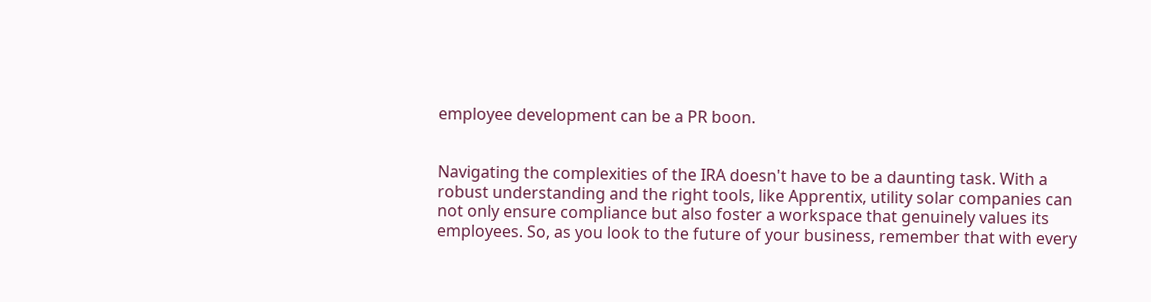employee development can be a PR boon.


Navigating the complexities of the IRA doesn't have to be a daunting task. With a robust understanding and the right tools, like Apprentix, utility solar companies can not only ensure compliance but also foster a workspace that genuinely values its employees. So, as you look to the future of your business, remember that with every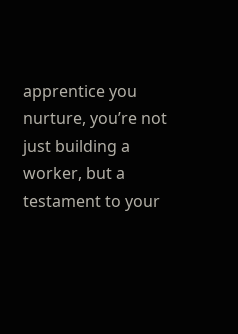apprentice you nurture, you’re not just building a worker, but a testament to your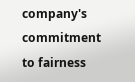company's commitment to fairness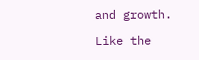and growth.

Like the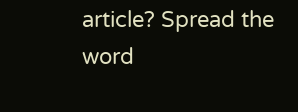article? Spread the word